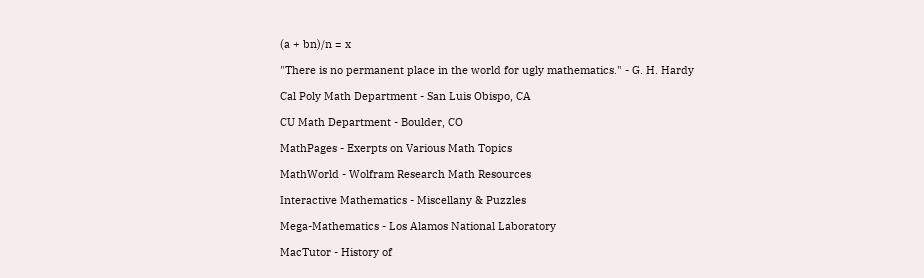(a + bn)/n = x

"There is no permanent place in the world for ugly mathematics." - G. H. Hardy

Cal Poly Math Department - San Luis Obispo, CA

CU Math Department - Boulder, CO

MathPages - Exerpts on Various Math Topics

MathWorld - Wolfram Research Math Resources

Interactive Mathematics - Miscellany & Puzzles

Mega-Mathematics - Los Alamos National Laboratory

MacTutor - History of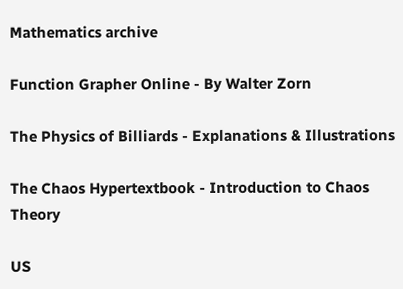Mathematics archive

Function Grapher Online - By Walter Zorn

The Physics of Billiards - Explanations & Illustrations

The Chaos Hypertextbook - Introduction to Chaos Theory

US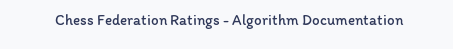Chess Federation Ratings - Algorithm Documentation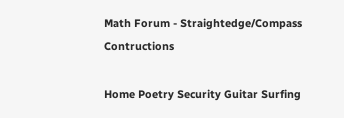Math Forum - Straightedge/Compass Contructions

Home Poetry Security Guitar Surfing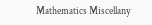Mathematics Miscellany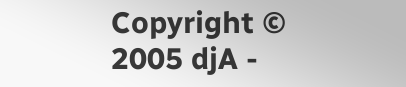Copyright © 2005 djA -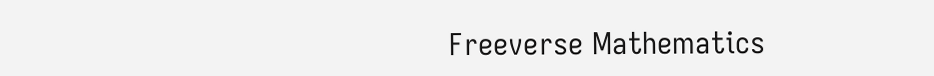Freeverse Mathematics